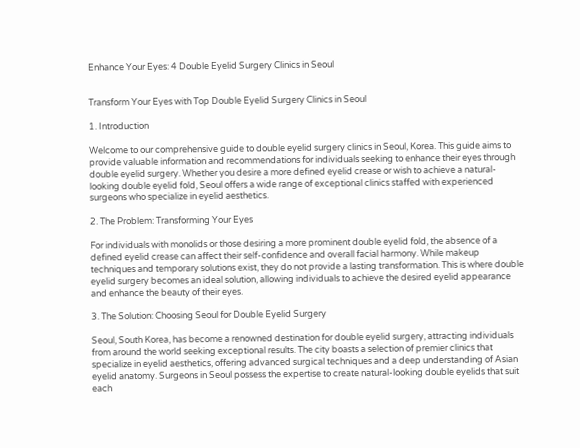Enhance Your Eyes: 4 Double Eyelid Surgery Clinics in Seoul


Transform Your Eyes with Top Double Eyelid Surgery Clinics in Seoul

1. Introduction

Welcome to our comprehensive guide to double eyelid surgery clinics in Seoul, Korea. This guide aims to provide valuable information and recommendations for individuals seeking to enhance their eyes through double eyelid surgery. Whether you desire a more defined eyelid crease or wish to achieve a natural-looking double eyelid fold, Seoul offers a wide range of exceptional clinics staffed with experienced surgeons who specialize in eyelid aesthetics.

2. The Problem: Transforming Your Eyes

For individuals with monolids or those desiring a more prominent double eyelid fold, the absence of a defined eyelid crease can affect their self-confidence and overall facial harmony. While makeup techniques and temporary solutions exist, they do not provide a lasting transformation. This is where double eyelid surgery becomes an ideal solution, allowing individuals to achieve the desired eyelid appearance and enhance the beauty of their eyes.

3. The Solution: Choosing Seoul for Double Eyelid Surgery

Seoul, South Korea, has become a renowned destination for double eyelid surgery, attracting individuals from around the world seeking exceptional results. The city boasts a selection of premier clinics that specialize in eyelid aesthetics, offering advanced surgical techniques and a deep understanding of Asian eyelid anatomy. Surgeons in Seoul possess the expertise to create natural-looking double eyelids that suit each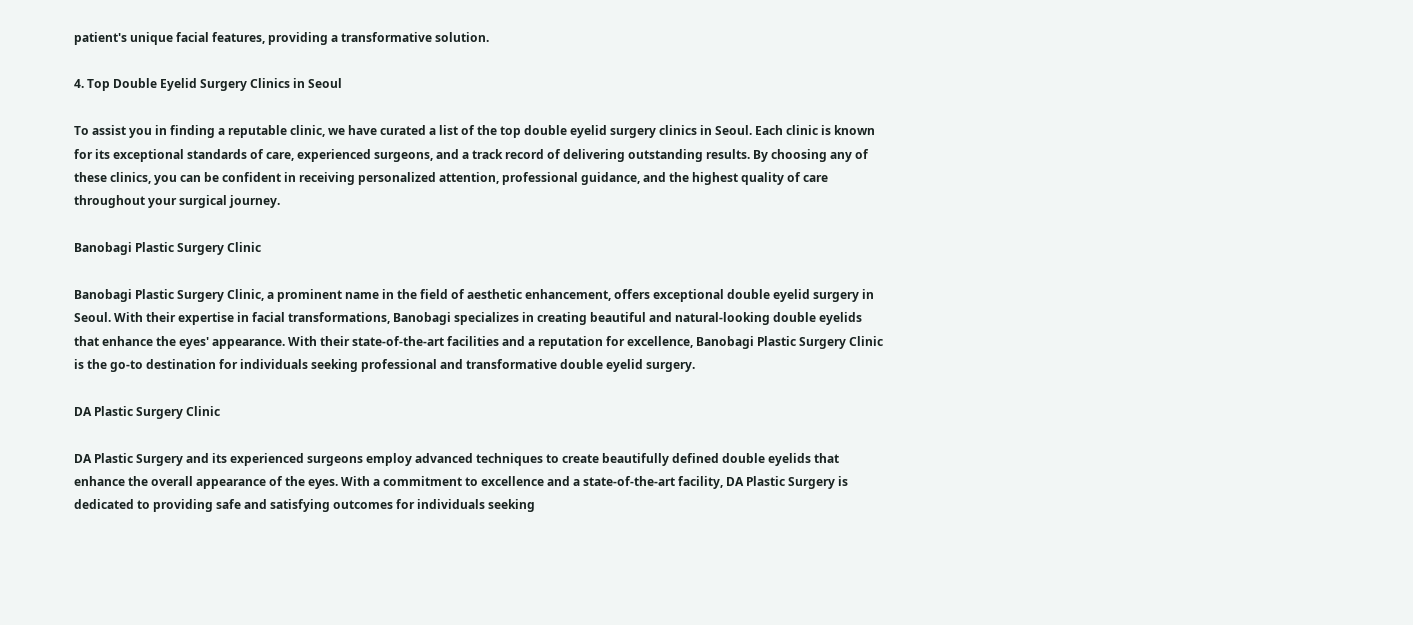patient's unique facial features, providing a transformative solution.

4. Top Double Eyelid Surgery Clinics in Seoul

To assist you in finding a reputable clinic, we have curated a list of the top double eyelid surgery clinics in Seoul. Each clinic is known for its exceptional standards of care, experienced surgeons, and a track record of delivering outstanding results. By choosing any of these clinics, you can be confident in receiving personalized attention, professional guidance, and the highest quality of care throughout your surgical journey.

Banobagi Plastic Surgery Clinic

Banobagi Plastic Surgery Clinic, a prominent name in the field of aesthetic enhancement, offers exceptional double eyelid surgery in Seoul. With their expertise in facial transformations, Banobagi specializes in creating beautiful and natural-looking double eyelids that enhance the eyes' appearance. With their state-of-the-art facilities and a reputation for excellence, Banobagi Plastic Surgery Clinic is the go-to destination for individuals seeking professional and transformative double eyelid surgery.

DA Plastic Surgery Clinic

DA Plastic Surgery and its experienced surgeons employ advanced techniques to create beautifully defined double eyelids that enhance the overall appearance of the eyes. With a commitment to excellence and a state-of-the-art facility, DA Plastic Surgery is dedicated to providing safe and satisfying outcomes for individuals seeking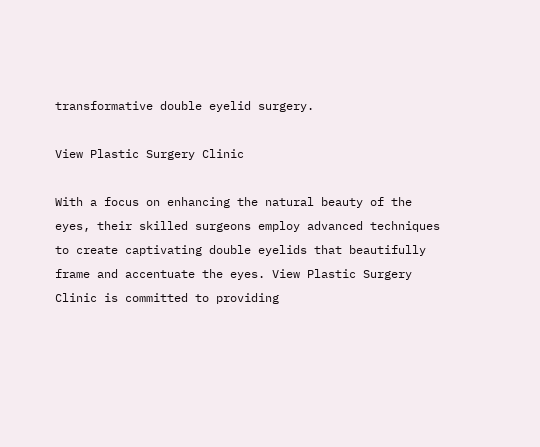transformative double eyelid surgery.

View Plastic Surgery Clinic

With a focus on enhancing the natural beauty of the eyes, their skilled surgeons employ advanced techniques to create captivating double eyelids that beautifully frame and accentuate the eyes. View Plastic Surgery Clinic is committed to providing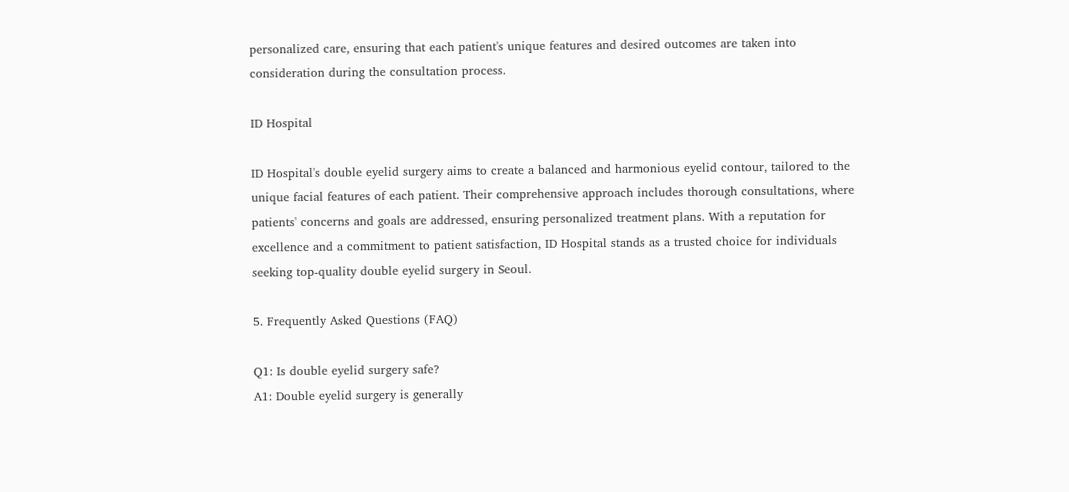personalized care, ensuring that each patient's unique features and desired outcomes are taken into consideration during the consultation process.

ID Hospital

ID Hospital's double eyelid surgery aims to create a balanced and harmonious eyelid contour, tailored to the unique facial features of each patient. Their comprehensive approach includes thorough consultations, where patients' concerns and goals are addressed, ensuring personalized treatment plans. With a reputation for excellence and a commitment to patient satisfaction, ID Hospital stands as a trusted choice for individuals seeking top-quality double eyelid surgery in Seoul.

5. Frequently Asked Questions (FAQ)

Q1: Is double eyelid surgery safe?
A1: Double eyelid surgery is generally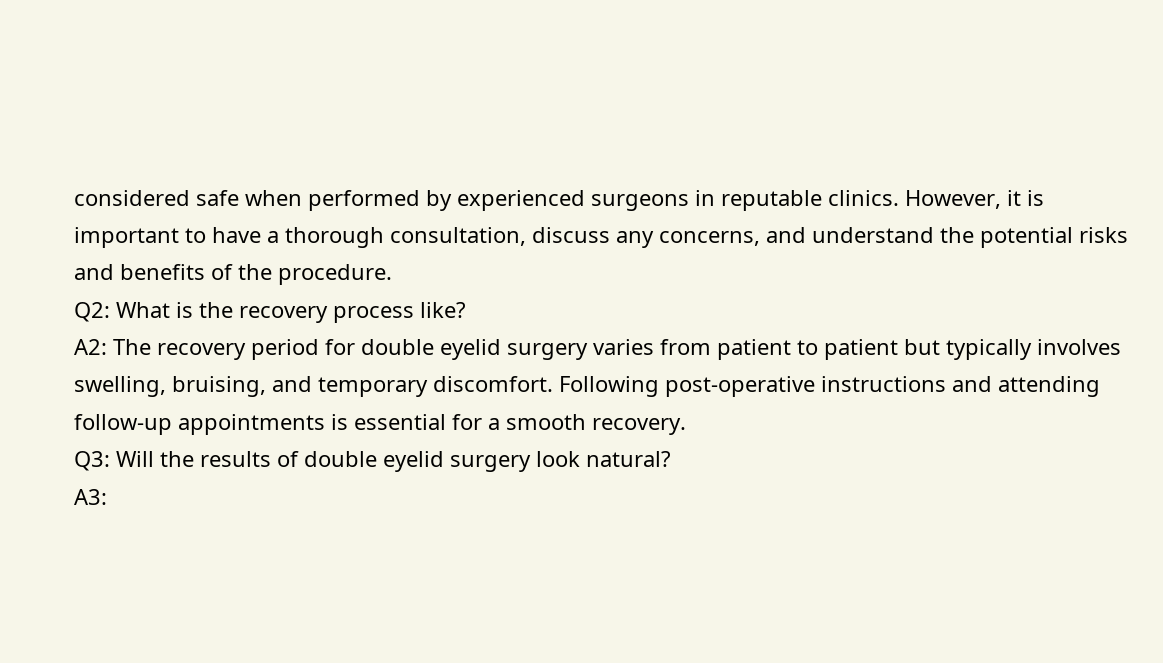considered safe when performed by experienced surgeons in reputable clinics. However, it is important to have a thorough consultation, discuss any concerns, and understand the potential risks and benefits of the procedure.
Q2: What is the recovery process like?
A2: The recovery period for double eyelid surgery varies from patient to patient but typically involves swelling, bruising, and temporary discomfort. Following post-operative instructions and attending follow-up appointments is essential for a smooth recovery.
Q3: Will the results of double eyelid surgery look natural?
A3: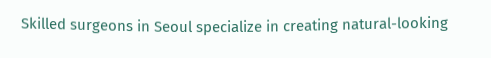Skilled surgeons in Seoul specialize in creating natural-looking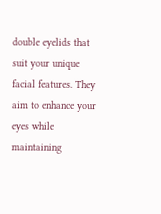double eyelids that suit your unique facial features. They aim to enhance your eyes while maintaining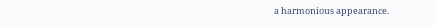a harmonious appearance.